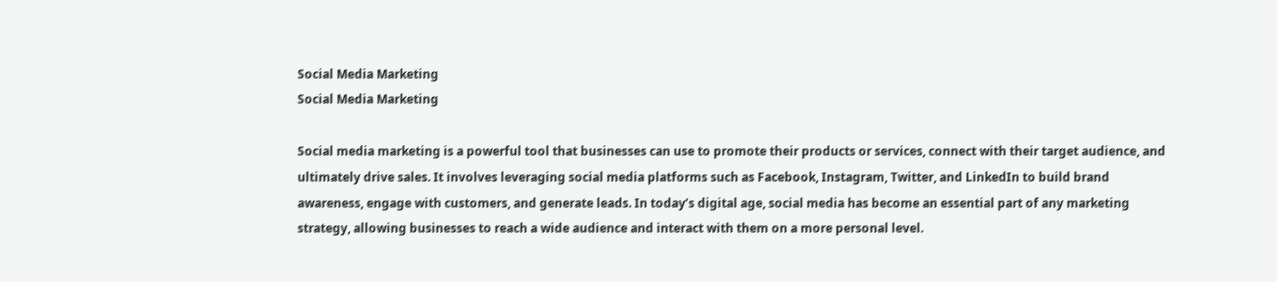Social Media Marketing
Social Media Marketing

Social media marketing is a powerful tool that businesses can use to promote their products or services, connect with their target audience, and ultimately drive sales. It involves leveraging social media platforms such as Facebook, Instagram, Twitter, and LinkedIn to build brand awareness, engage with customers, and generate leads. In today’s digital age, social media has become an essential part of any marketing strategy, allowing businesses to reach a wide audience and interact with them on a more personal level.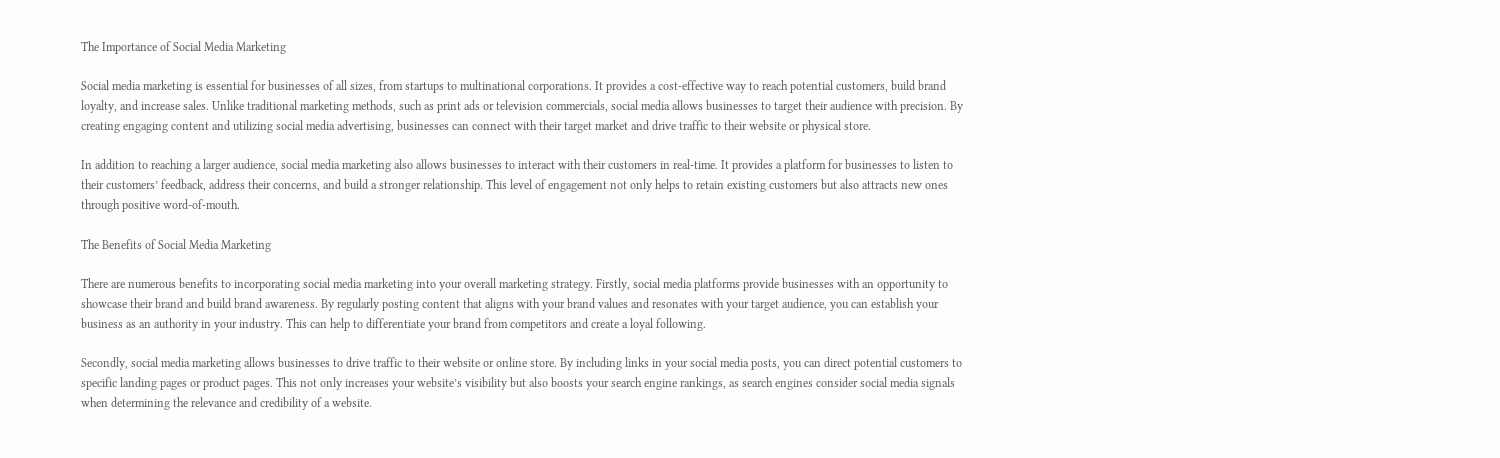The Importance of Social Media Marketing

Social media marketing is essential for businesses of all sizes, from startups to multinational corporations. It provides a cost-effective way to reach potential customers, build brand loyalty, and increase sales. Unlike traditional marketing methods, such as print ads or television commercials, social media allows businesses to target their audience with precision. By creating engaging content and utilizing social media advertising, businesses can connect with their target market and drive traffic to their website or physical store.

In addition to reaching a larger audience, social media marketing also allows businesses to interact with their customers in real-time. It provides a platform for businesses to listen to their customers’ feedback, address their concerns, and build a stronger relationship. This level of engagement not only helps to retain existing customers but also attracts new ones through positive word-of-mouth.

The Benefits of Social Media Marketing

There are numerous benefits to incorporating social media marketing into your overall marketing strategy. Firstly, social media platforms provide businesses with an opportunity to showcase their brand and build brand awareness. By regularly posting content that aligns with your brand values and resonates with your target audience, you can establish your business as an authority in your industry. This can help to differentiate your brand from competitors and create a loyal following.

Secondly, social media marketing allows businesses to drive traffic to their website or online store. By including links in your social media posts, you can direct potential customers to specific landing pages or product pages. This not only increases your website’s visibility but also boosts your search engine rankings, as search engines consider social media signals when determining the relevance and credibility of a website.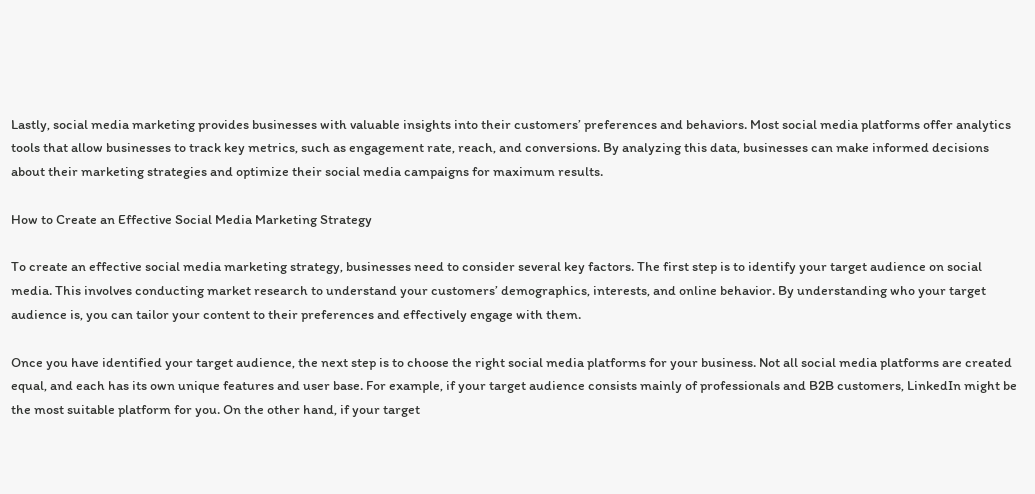Lastly, social media marketing provides businesses with valuable insights into their customers’ preferences and behaviors. Most social media platforms offer analytics tools that allow businesses to track key metrics, such as engagement rate, reach, and conversions. By analyzing this data, businesses can make informed decisions about their marketing strategies and optimize their social media campaigns for maximum results.

How to Create an Effective Social Media Marketing Strategy

To create an effective social media marketing strategy, businesses need to consider several key factors. The first step is to identify your target audience on social media. This involves conducting market research to understand your customers’ demographics, interests, and online behavior. By understanding who your target audience is, you can tailor your content to their preferences and effectively engage with them.

Once you have identified your target audience, the next step is to choose the right social media platforms for your business. Not all social media platforms are created equal, and each has its own unique features and user base. For example, if your target audience consists mainly of professionals and B2B customers, LinkedIn might be the most suitable platform for you. On the other hand, if your target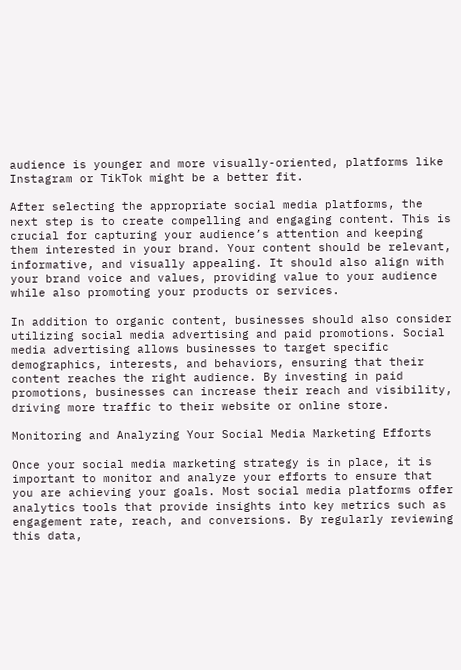audience is younger and more visually-oriented, platforms like Instagram or TikTok might be a better fit.

After selecting the appropriate social media platforms, the next step is to create compelling and engaging content. This is crucial for capturing your audience’s attention and keeping them interested in your brand. Your content should be relevant, informative, and visually appealing. It should also align with your brand voice and values, providing value to your audience while also promoting your products or services.

In addition to organic content, businesses should also consider utilizing social media advertising and paid promotions. Social media advertising allows businesses to target specific demographics, interests, and behaviors, ensuring that their content reaches the right audience. By investing in paid promotions, businesses can increase their reach and visibility, driving more traffic to their website or online store.

Monitoring and Analyzing Your Social Media Marketing Efforts

Once your social media marketing strategy is in place, it is important to monitor and analyze your efforts to ensure that you are achieving your goals. Most social media platforms offer analytics tools that provide insights into key metrics such as engagement rate, reach, and conversions. By regularly reviewing this data,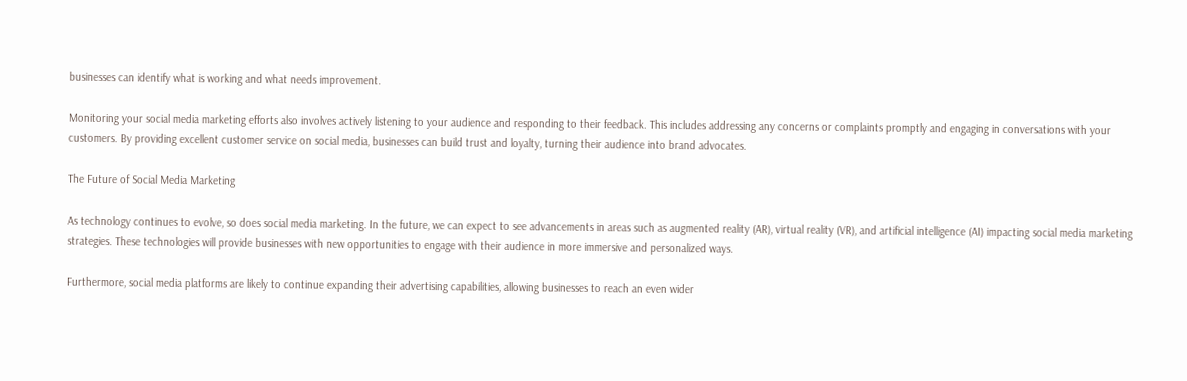businesses can identify what is working and what needs improvement.

Monitoring your social media marketing efforts also involves actively listening to your audience and responding to their feedback. This includes addressing any concerns or complaints promptly and engaging in conversations with your customers. By providing excellent customer service on social media, businesses can build trust and loyalty, turning their audience into brand advocates.

The Future of Social Media Marketing

As technology continues to evolve, so does social media marketing. In the future, we can expect to see advancements in areas such as augmented reality (AR), virtual reality (VR), and artificial intelligence (AI) impacting social media marketing strategies. These technologies will provide businesses with new opportunities to engage with their audience in more immersive and personalized ways.

Furthermore, social media platforms are likely to continue expanding their advertising capabilities, allowing businesses to reach an even wider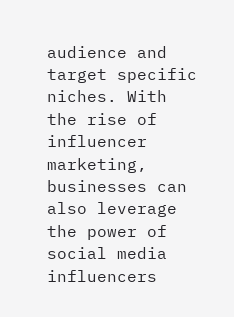audience and target specific niches. With the rise of influencer marketing, businesses can also leverage the power of social media influencers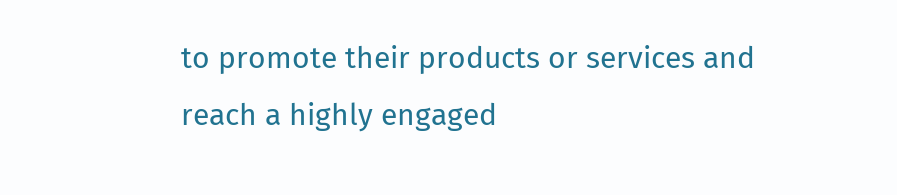to promote their products or services and reach a highly engaged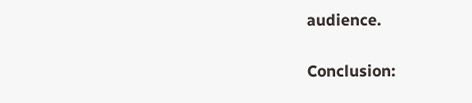audience.

Conclusion: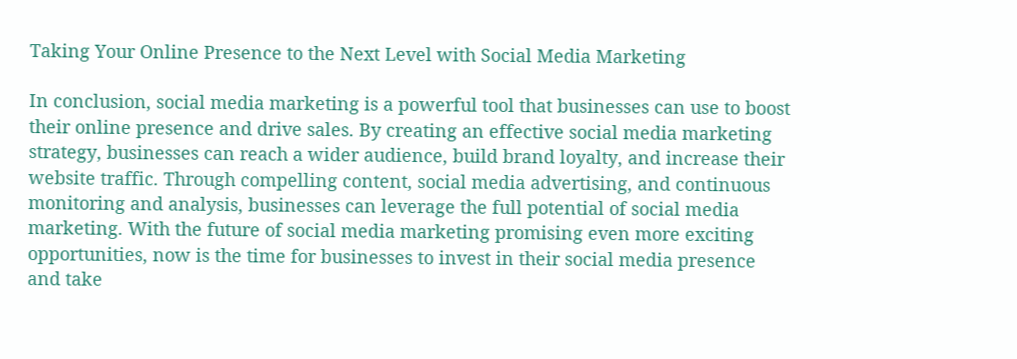Taking Your Online Presence to the Next Level with Social Media Marketing

In conclusion, social media marketing is a powerful tool that businesses can use to boost their online presence and drive sales. By creating an effective social media marketing strategy, businesses can reach a wider audience, build brand loyalty, and increase their website traffic. Through compelling content, social media advertising, and continuous monitoring and analysis, businesses can leverage the full potential of social media marketing. With the future of social media marketing promising even more exciting opportunities, now is the time for businesses to invest in their social media presence and take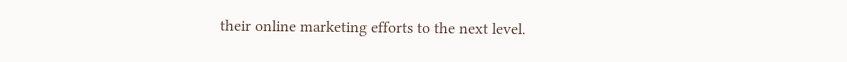their online marketing efforts to the next level.